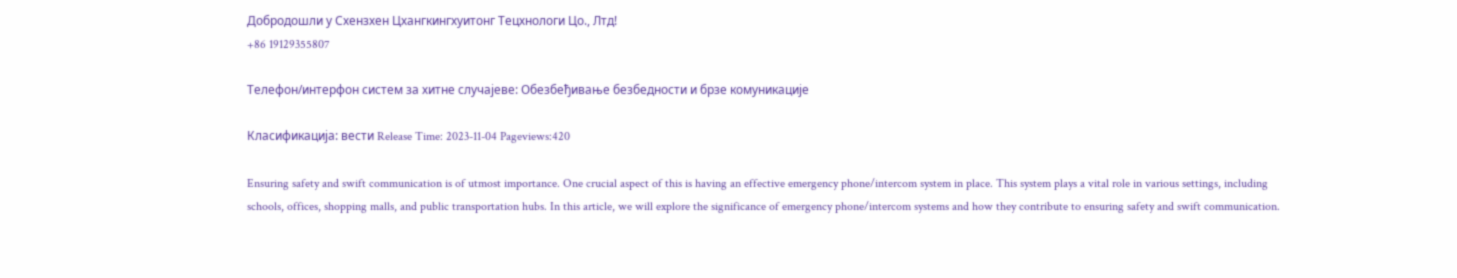Добродошли у Схензхен Цхангкингхуитонг Тецхнологи Цо., Лтд!
+86 19129355807

Телефон/интерфон систем за хитне случајеве: Обезбеђивање безбедности и брзе комуникације

Класификација: вести Release Time: 2023-11-04 Pageviews:420

Ensuring safety and swift communication is of utmost importance. One crucial aspect of this is having an effective emergency phone/intercom system in place. This system plays a vital role in various settings, including schools, offices, shopping malls, and public transportation hubs. In this article, we will explore the significance of emergency phone/intercom systems and how they contribute to ensuring safety and swift communication.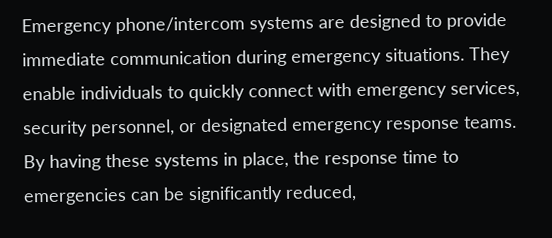Emergency phone/intercom systems are designed to provide immediate communication during emergency situations. They enable individuals to quickly connect with emergency services, security personnel, or designated emergency response teams. By having these systems in place, the response time to emergencies can be significantly reduced,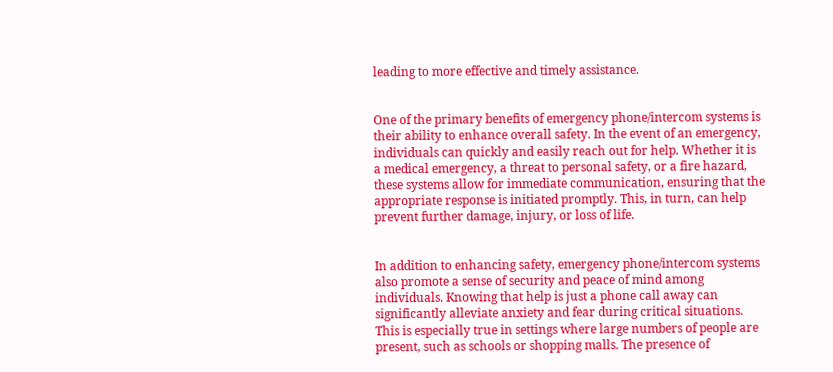leading to more effective and timely assistance.


One of the primary benefits of emergency phone/intercom systems is their ability to enhance overall safety. In the event of an emergency, individuals can quickly and easily reach out for help. Whether it is a medical emergency, a threat to personal safety, or a fire hazard, these systems allow for immediate communication, ensuring that the appropriate response is initiated promptly. This, in turn, can help prevent further damage, injury, or loss of life.


In addition to enhancing safety, emergency phone/intercom systems also promote a sense of security and peace of mind among individuals. Knowing that help is just a phone call away can significantly alleviate anxiety and fear during critical situations. This is especially true in settings where large numbers of people are present, such as schools or shopping malls. The presence of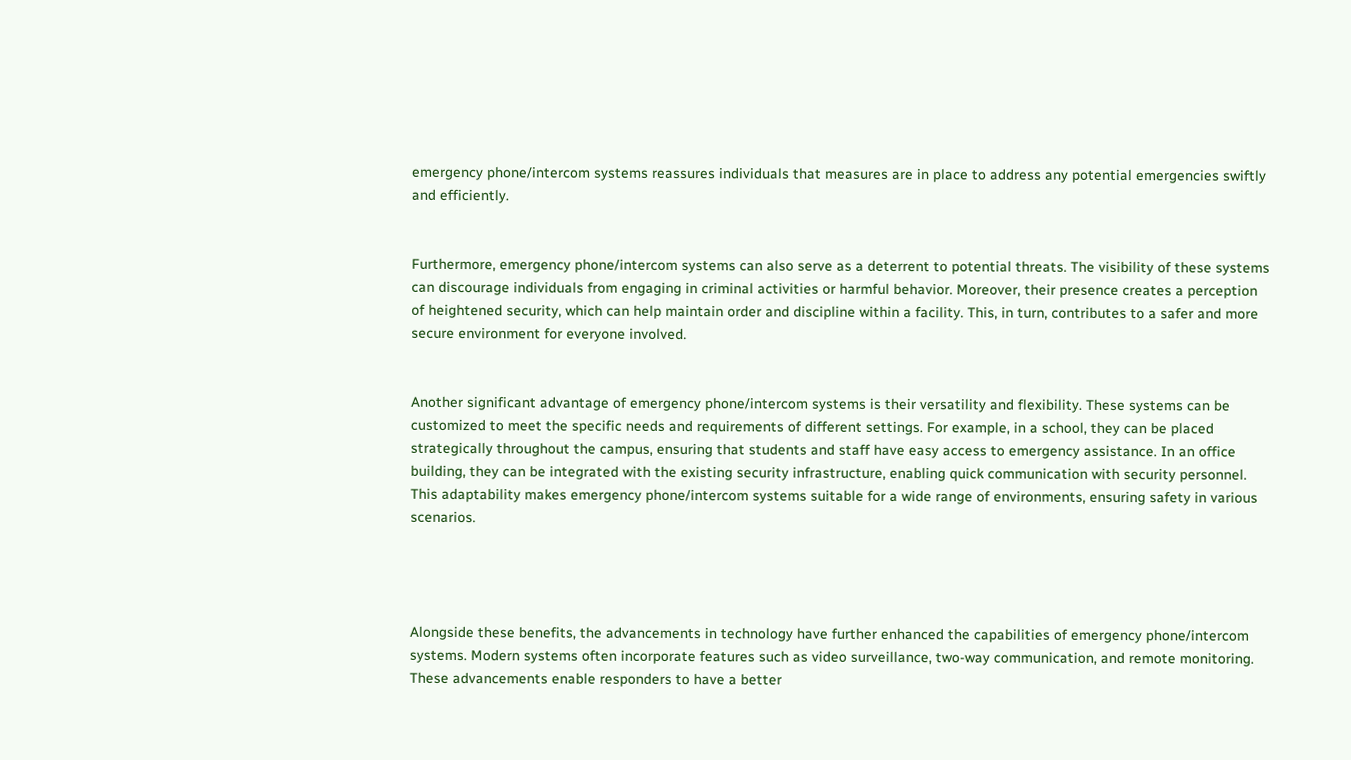emergency phone/intercom systems reassures individuals that measures are in place to address any potential emergencies swiftly and efficiently.


Furthermore, emergency phone/intercom systems can also serve as a deterrent to potential threats. The visibility of these systems can discourage individuals from engaging in criminal activities or harmful behavior. Moreover, their presence creates a perception of heightened security, which can help maintain order and discipline within a facility. This, in turn, contributes to a safer and more secure environment for everyone involved.


Another significant advantage of emergency phone/intercom systems is their versatility and flexibility. These systems can be customized to meet the specific needs and requirements of different settings. For example, in a school, they can be placed strategically throughout the campus, ensuring that students and staff have easy access to emergency assistance. In an office building, they can be integrated with the existing security infrastructure, enabling quick communication with security personnel. This adaptability makes emergency phone/intercom systems suitable for a wide range of environments, ensuring safety in various scenarios.




Alongside these benefits, the advancements in technology have further enhanced the capabilities of emergency phone/intercom systems. Modern systems often incorporate features such as video surveillance, two-way communication, and remote monitoring. These advancements enable responders to have a better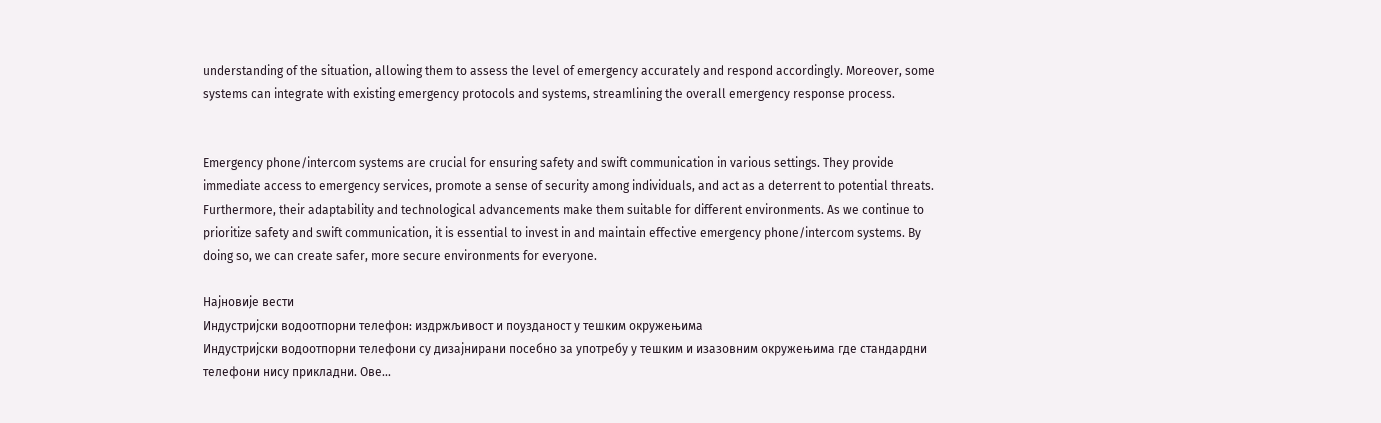understanding of the situation, allowing them to assess the level of emergency accurately and respond accordingly. Moreover, some systems can integrate with existing emergency protocols and systems, streamlining the overall emergency response process.


Emergency phone/intercom systems are crucial for ensuring safety and swift communication in various settings. They provide immediate access to emergency services, promote a sense of security among individuals, and act as a deterrent to potential threats. Furthermore, their adaptability and technological advancements make them suitable for different environments. As we continue to prioritize safety and swift communication, it is essential to invest in and maintain effective emergency phone/intercom systems. By doing so, we can create safer, more secure environments for everyone.

Најновије вести
Индустријски водоотпорни телефон: издржљивост и поузданост у тешким окружењима
Индустријски водоотпорни телефони су дизајнирани посебно за употребу у тешким и изазовним окружењима где стандардни телефони нису прикладни. Ове...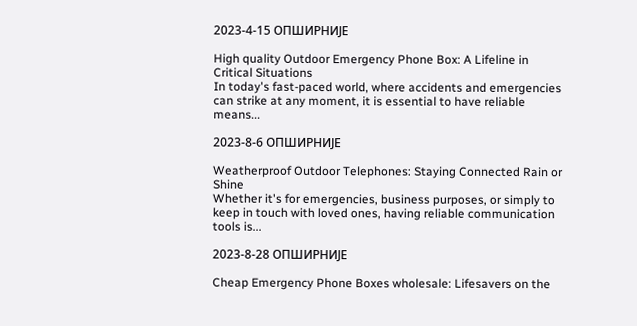2023-4-15 ОПШИРНИЈЕ

High quality Outdoor Emergency Phone Box: A Lifeline in Critical Situations
In today's fast-paced world, where accidents and emergencies can strike at any moment, it is essential to have reliable means...

2023-8-6 ОПШИРНИЈЕ

Weatherproof Outdoor Telephones: Staying Connected Rain or Shine
Whether it's for emergencies, business purposes, or simply to keep in touch with loved ones, having reliable communication tools is...

2023-8-28 ОПШИРНИЈЕ

Cheap Emergency Phone Boxes wholesale: Lifesavers on the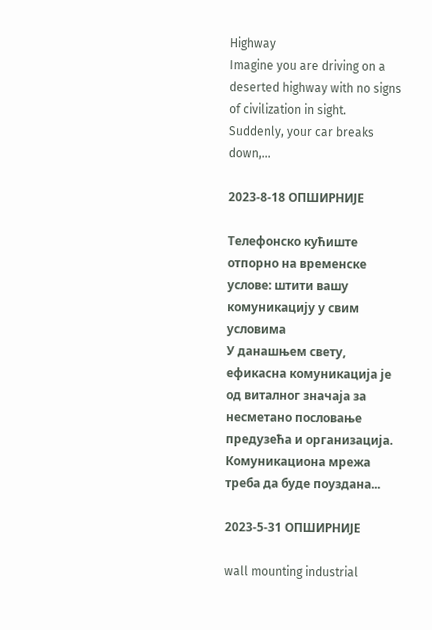Highway
Imagine you are driving on a deserted highway with no signs of civilization in sight. Suddenly, your car breaks down,...

2023-8-18 ОПШИРНИЈЕ

Телефонско кућиште отпорно на временске услове: штити вашу комуникацију у свим условима
У данашњем свету, ефикасна комуникација је од виталног значаја за несметано пословање предузећа и организација. Комуникациона мрежа треба да буде поуздана...

2023-5-31 ОПШИРНИЈЕ

wall mounting industrial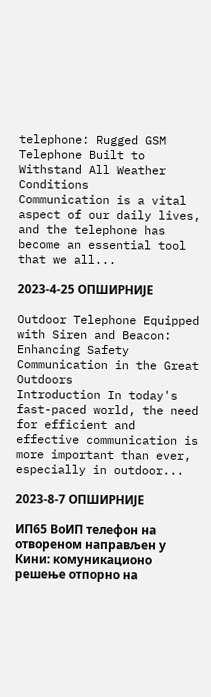telephone: Rugged GSM Telephone Built to Withstand All Weather Conditions
Communication is a vital aspect of our daily lives, and the telephone has become an essential tool that we all...

2023-4-25 ОПШИРНИЈЕ

Outdoor Telephone Equipped with Siren and Beacon: Enhancing Safety Communication in the Great Outdoors
Introduction In today's fast-paced world, the need for efficient and effective communication is more important than ever, especially in outdoor...

2023-8-7 ОПШИРНИЈЕ

ИП65 ВоИП телефон на отвореном направљен у Кини: комуникационо решење отпорно на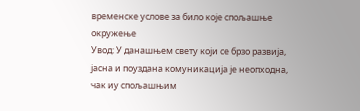временске услове за било које спољашње окружење
Увод: У данашњем свету који се брзо развија, јасна и поуздана комуникација је неопходна, чак иу спољашњим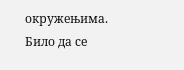окружењима. Било да се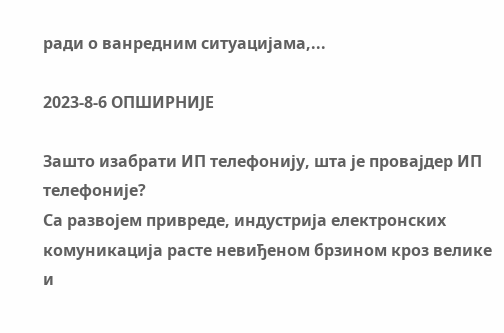ради о ванредним ситуацијама,...

2023-8-6 ОПШИРНИЈЕ

Зашто изабрати ИП телефонију, шта је провајдер ИП телефоније?
Са развојем привреде, индустрија електронских комуникација расте невиђеном брзином кроз велике и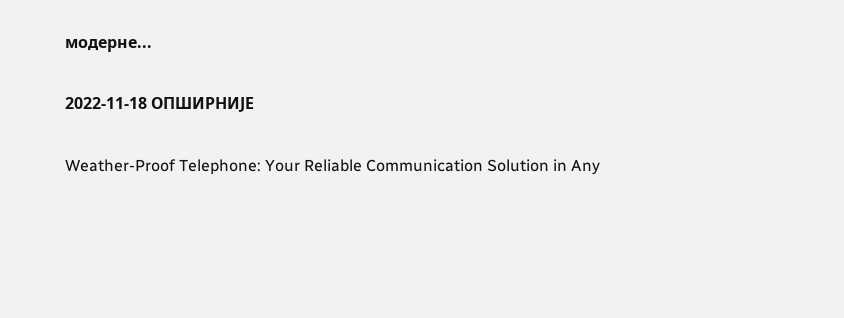модерне...

2022-11-18 ОПШИРНИЈЕ

Weather-Proof Telephone: Your Reliable Communication Solution in Any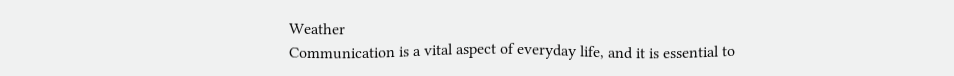Weather
Communication is a vital aspect of everyday life, and it is essential to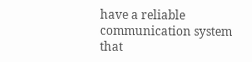have a reliable communication system that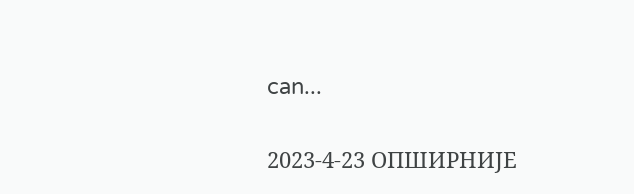can...

2023-4-23 ОПШИРНИЈЕ